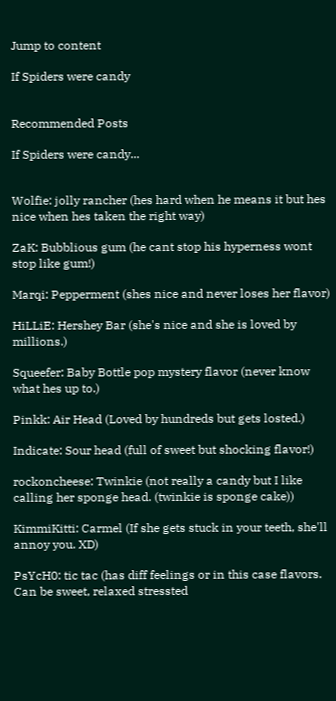Jump to content

If Spiders were candy


Recommended Posts

If Spiders were candy...


Wolfie: jolly rancher (hes hard when he means it but hes nice when hes taken the right way)

ZaK: Bubblious gum (he cant stop his hyperness wont stop like gum!)

Marqi: Pepperment (shes nice and never loses her flavor)

HiLLiE: Hershey Bar (she's nice and she is loved by millions.)

Squeefer: Baby Bottle pop mystery flavor (never know what hes up to.)

Pinkk: Air Head (Loved by hundreds but gets losted.)

Indicate: Sour head (full of sweet but shocking flavor!)

rockoncheese: Twinkie (not really a candy but I like calling her sponge head. (twinkie is sponge cake))

KimmiKitti: Carmel (If she gets stuck in your teeth, she'll annoy you. XD)

PsYcH0: tic tac (has diff feelings or in this case flavors. Can be sweet, relaxed stressted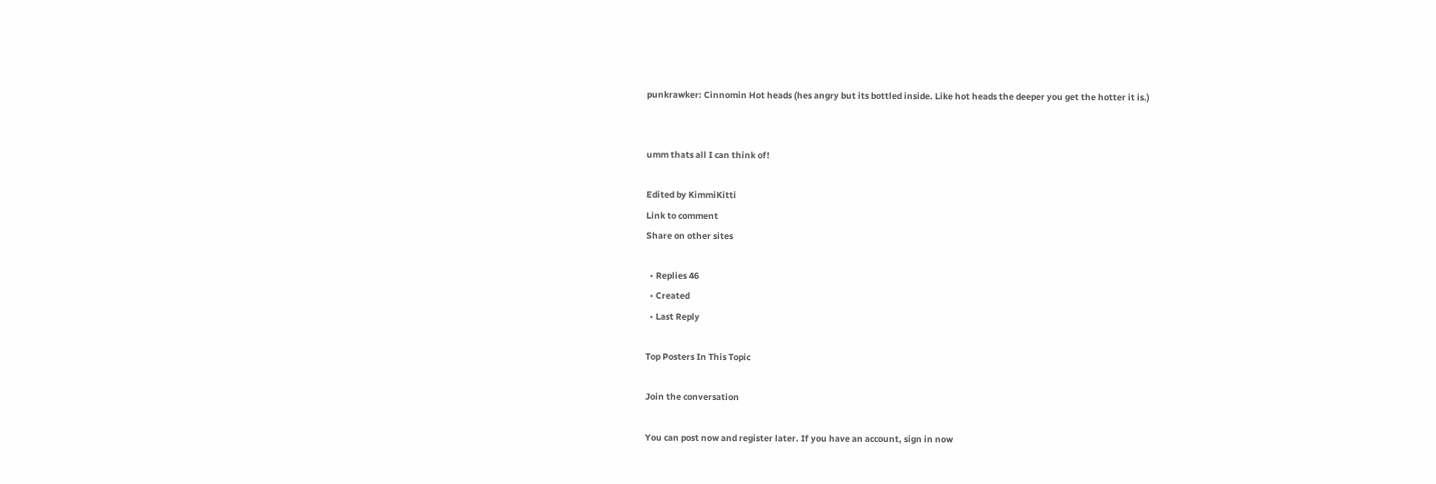punkrawker: Cinnomin Hot heads (hes angry but its bottled inside. Like hot heads the deeper you get the hotter it is.)


umm thats all I can think of!

Edited by KimmiKitti
Link to comment
Share on other sites

  • Replies 46
  • Created
  • Last Reply

Top Posters In This Topic

Join the conversation

You can post now and register later. If you have an account, sign in now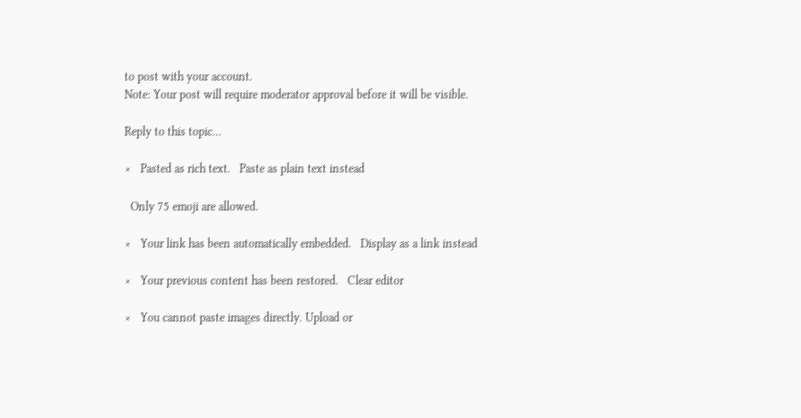to post with your account.
Note: Your post will require moderator approval before it will be visible.

Reply to this topic...

×   Pasted as rich text.   Paste as plain text instead

  Only 75 emoji are allowed.

×   Your link has been automatically embedded.   Display as a link instead

×   Your previous content has been restored.   Clear editor

×   You cannot paste images directly. Upload or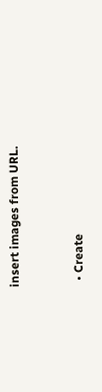insert images from URL.



  • Create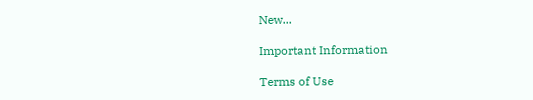New...

Important Information

Terms of Use